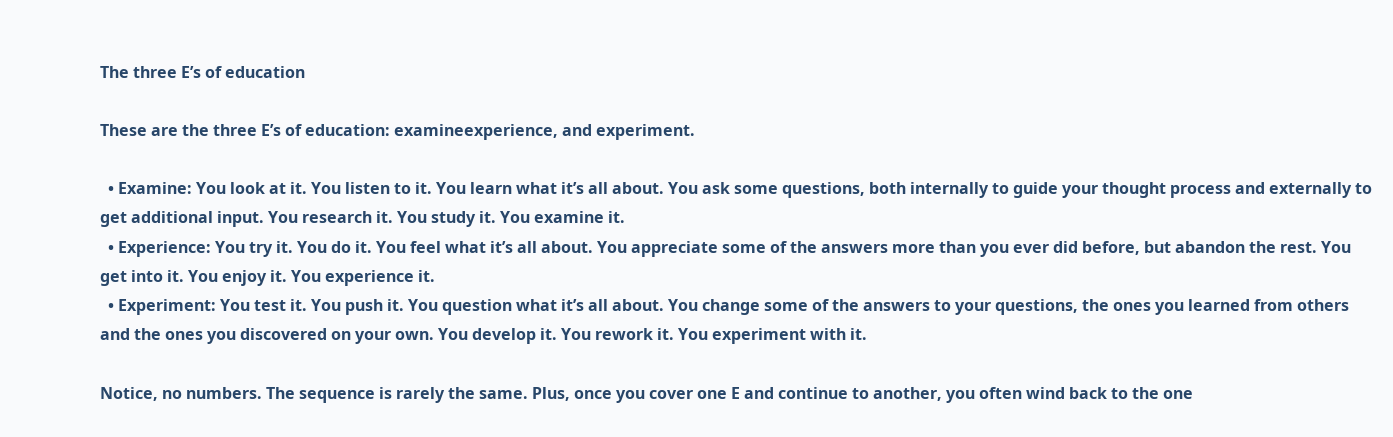The three E’s of education

These are the three E’s of education: examineexperience, and experiment.

  • Examine: You look at it. You listen to it. You learn what it’s all about. You ask some questions, both internally to guide your thought process and externally to get additional input. You research it. You study it. You examine it.
  • Experience: You try it. You do it. You feel what it’s all about. You appreciate some of the answers more than you ever did before, but abandon the rest. You get into it. You enjoy it. You experience it.
  • Experiment: You test it. You push it. You question what it’s all about. You change some of the answers to your questions, the ones you learned from others and the ones you discovered on your own. You develop it. You rework it. You experiment with it.

Notice, no numbers. The sequence is rarely the same. Plus, once you cover one E and continue to another, you often wind back to the one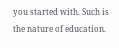you started with. Such is the nature of education.